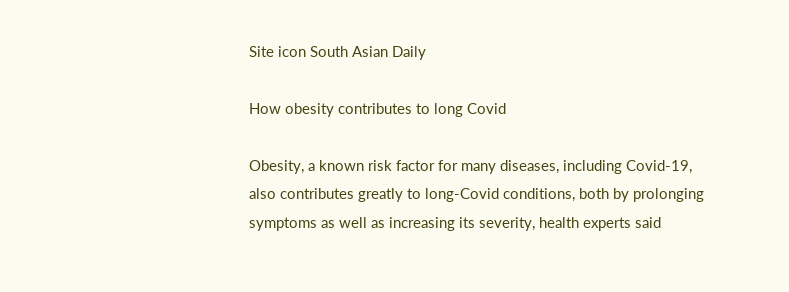Site icon South Asian Daily

How obesity contributes to long Covid

Obesity, a known risk factor for many diseases, including Covid-19, also contributes greatly to long-Covid conditions, both by prolonging symptoms as well as increasing its severity, health experts said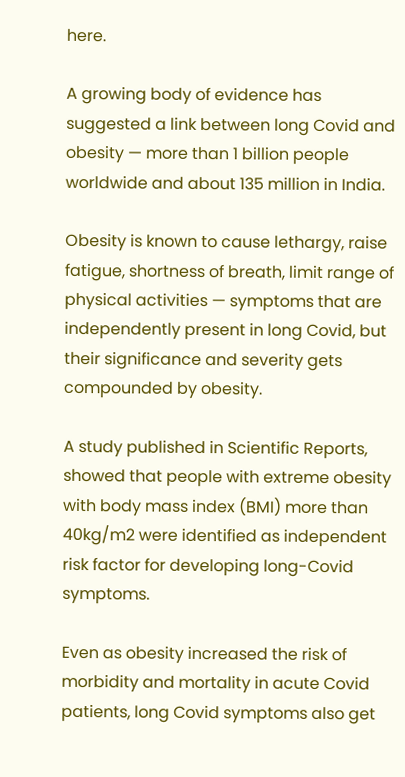here.

A growing body of evidence has suggested a link between long Covid and obesity — more than 1 billion people worldwide and about 135 million in India.

Obesity is known to cause lethargy, raise fatigue, shortness of breath, limit range of physical activities — symptoms that are independently present in long Covid, but their significance and severity gets compounded by obesity.

A study published in Scientific Reports, showed that people with extreme obesity with body mass index (BMI) more than 40kg/m2 were identified as independent risk factor for developing long-Covid symptoms.

Even as obesity increased the risk of morbidity and mortality in acute Covid patients, long Covid symptoms also get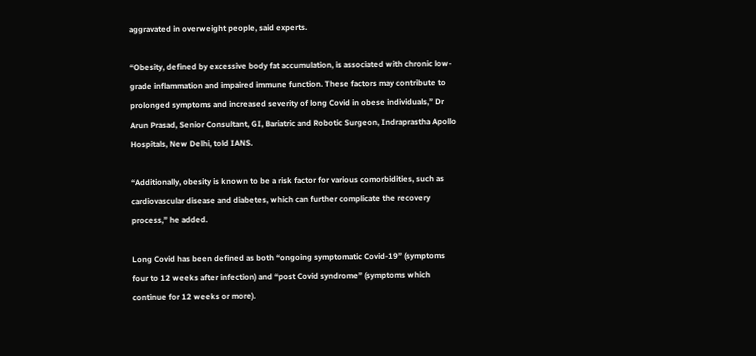aggravated in overweight people, said experts.

“Obesity, defined by excessive body fat accumulation, is associated with chronic low-grade inflammation and impaired immune function. These factors may contribute to prolonged symptoms and increased severity of long Covid in obese individuals,” Dr Arun Prasad, Senior Consultant, GI, Bariatric and Robotic Surgeon, Indraprastha Apollo Hospitals, New Delhi, told IANS.

“Additionally, obesity is known to be a risk factor for various comorbidities, such as cardiovascular disease and diabetes, which can further complicate the recovery process,” he added.

Long Covid has been defined as both “ongoing symptomatic Covid-19” (symptoms four to 12 weeks after infection) and “post Covid syndrome” (symptoms which continue for 12 weeks or more).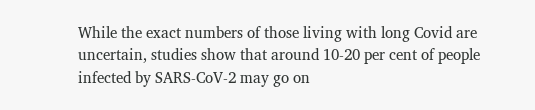While the exact numbers of those living with long Covid are uncertain, studies show that around 10-20 per cent of people infected by SARS-CoV-2 may go on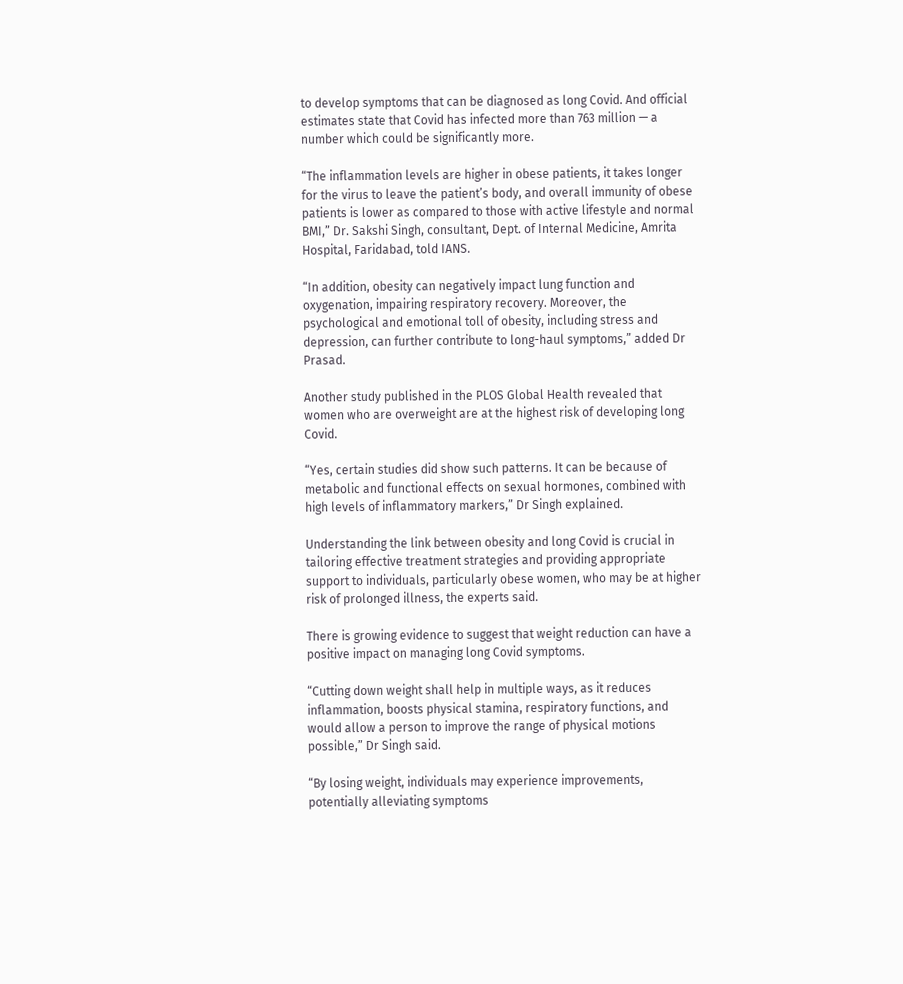to develop symptoms that can be diagnosed as long Covid. And official estimates state that Covid has infected more than 763 million — a number which could be significantly more.

“The inflammation levels are higher in obese patients, it takes longer for the virus to leave the patient’s body, and overall immunity of obese patients is lower as compared to those with active lifestyle and normal BMI,” Dr. Sakshi Singh, consultant, Dept. of Internal Medicine, Amrita Hospital, Faridabad, told IANS.

“In addition, obesity can negatively impact lung function and oxygenation, impairing respiratory recovery. Moreover, the psychological and emotional toll of obesity, including stress and depression, can further contribute to long-haul symptoms,” added Dr Prasad.

Another study published in the PLOS Global Health revealed that women who are overweight are at the highest risk of developing long Covid.

“Yes, certain studies did show such patterns. It can be because of metabolic and functional effects on sexual hormones, combined with high levels of inflammatory markers,” Dr Singh explained.

Understanding the link between obesity and long Covid is crucial in tailoring effective treatment strategies and providing appropriate support to individuals, particularly obese women, who may be at higher risk of prolonged illness, the experts said.

There is growing evidence to suggest that weight reduction can have a positive impact on managing long Covid symptoms.

“Cutting down weight shall help in multiple ways, as it reduces inflammation, boosts physical stamina, respiratory functions, and would allow a person to improve the range of physical motions possible,” Dr Singh said.

“By losing weight, individuals may experience improvements, potentially alleviating symptoms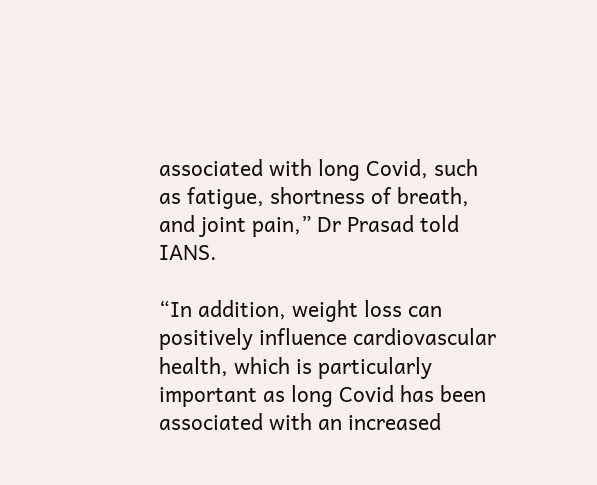associated with long Covid, such as fatigue, shortness of breath, and joint pain,” Dr Prasad told IANS.

“In addition, weight loss can positively influence cardiovascular health, which is particularly important as long Covid has been associated with an increased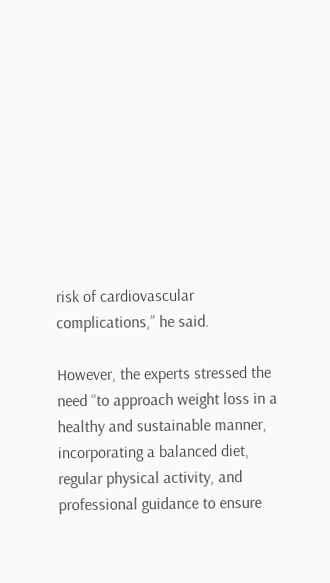risk of cardiovascular complications,” he said.

However, the experts stressed the need “to approach weight loss in a healthy and sustainable manner, incorporating a balanced diet, regular physical activity, and professional guidance to ensure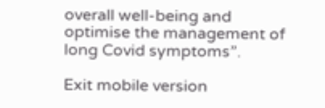overall well-being and optimise the management of long Covid symptoms”.

Exit mobile version